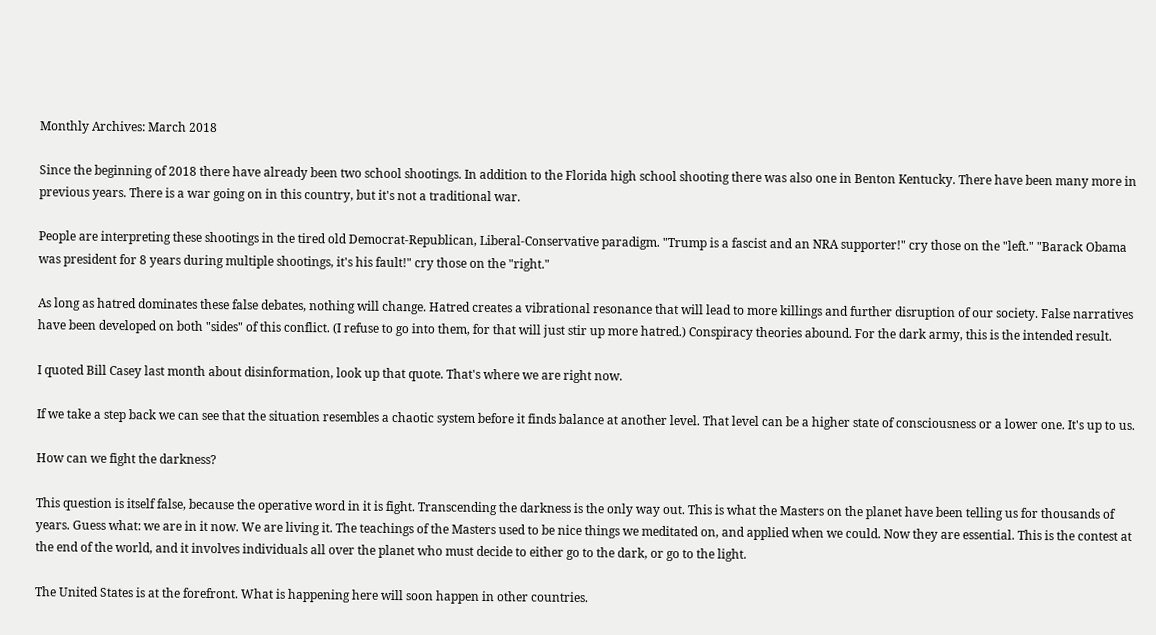Monthly Archives: March 2018

Since the beginning of 2018 there have already been two school shootings. In addition to the Florida high school shooting there was also one in Benton Kentucky. There have been many more in previous years. There is a war going on in this country, but it's not a traditional war.

People are interpreting these shootings in the tired old Democrat-Republican, Liberal-Conservative paradigm. "Trump is a fascist and an NRA supporter!" cry those on the "left." "Barack Obama was president for 8 years during multiple shootings, it's his fault!" cry those on the "right."

As long as hatred dominates these false debates, nothing will change. Hatred creates a vibrational resonance that will lead to more killings and further disruption of our society. False narratives have been developed on both "sides" of this conflict. (I refuse to go into them, for that will just stir up more hatred.) Conspiracy theories abound. For the dark army, this is the intended result.

I quoted Bill Casey last month about disinformation, look up that quote. That's where we are right now.

If we take a step back we can see that the situation resembles a chaotic system before it finds balance at another level. That level can be a higher state of consciousness or a lower one. It's up to us.

How can we fight the darkness?

This question is itself false, because the operative word in it is fight. Transcending the darkness is the only way out. This is what the Masters on the planet have been telling us for thousands of years. Guess what: we are in it now. We are living it. The teachings of the Masters used to be nice things we meditated on, and applied when we could. Now they are essential. This is the contest at the end of the world, and it involves individuals all over the planet who must decide to either go to the dark, or go to the light.

The United States is at the forefront. What is happening here will soon happen in other countries.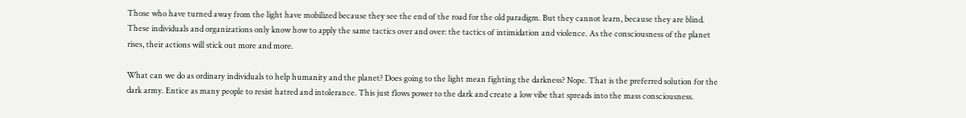Those who have turned away from the light have mobilized because they see the end of the road for the old paradigm. But they cannot learn, because they are blind. These individuals and organizations only know how to apply the same tactics over and over: the tactics of intimidation and violence. As the consciousness of the planet rises, their actions will stick out more and more.

What can we do as ordinary individuals to help humanity and the planet? Does going to the light mean fighting the darkness? Nope. That is the preferred solution for the dark army. Entice as many people to resist hatred and intolerance. This just flows power to the dark and create a low vibe that spreads into the mass consciousness.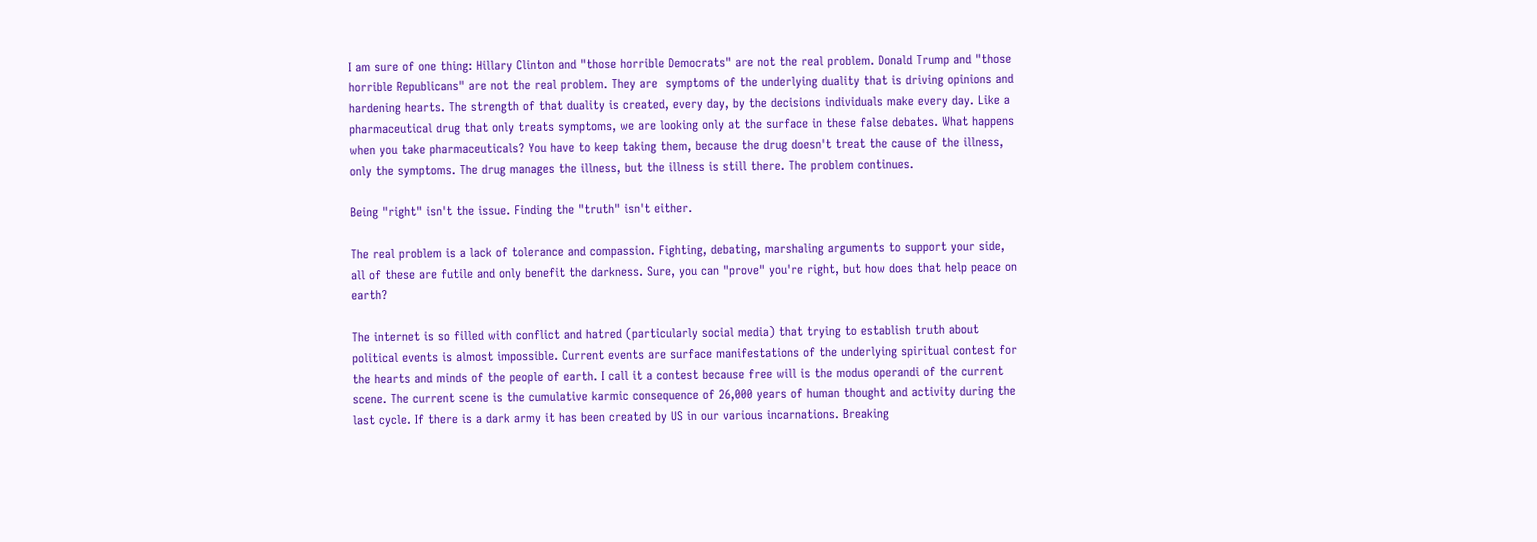I am sure of one thing: Hillary Clinton and "those horrible Democrats" are not the real problem. Donald Trump and "those horrible Republicans" are not the real problem. They are  symptoms of the underlying duality that is driving opinions and hardening hearts. The strength of that duality is created, every day, by the decisions individuals make every day. Like a pharmaceutical drug that only treats symptoms, we are looking only at the surface in these false debates. What happens when you take pharmaceuticals? You have to keep taking them, because the drug doesn't treat the cause of the illness, only the symptoms. The drug manages the illness, but the illness is still there. The problem continues.

Being "right" isn't the issue. Finding the "truth" isn't either.

The real problem is a lack of tolerance and compassion. Fighting, debating, marshaling arguments to support your side, all of these are futile and only benefit the darkness. Sure, you can "prove" you're right, but how does that help peace on earth?

The internet is so filled with conflict and hatred (particularly social media) that trying to establish truth about political events is almost impossible. Current events are surface manifestations of the underlying spiritual contest for the hearts and minds of the people of earth. I call it a contest because free will is the modus operandi of the current scene. The current scene is the cumulative karmic consequence of 26,000 years of human thought and activity during the last cycle. If there is a dark army it has been created by US in our various incarnations. Breaking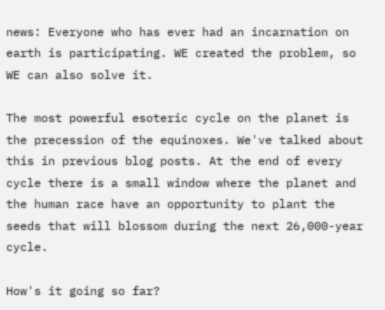news: Everyone who has ever had an incarnation on earth is participating. WE created the problem, so WE can also solve it.

The most powerful esoteric cycle on the planet is the precession of the equinoxes. We've talked about this in previous blog posts. At the end of every cycle there is a small window where the planet and the human race have an opportunity to plant the seeds that will blossom during the next 26,000-year cycle.

How's it going so far?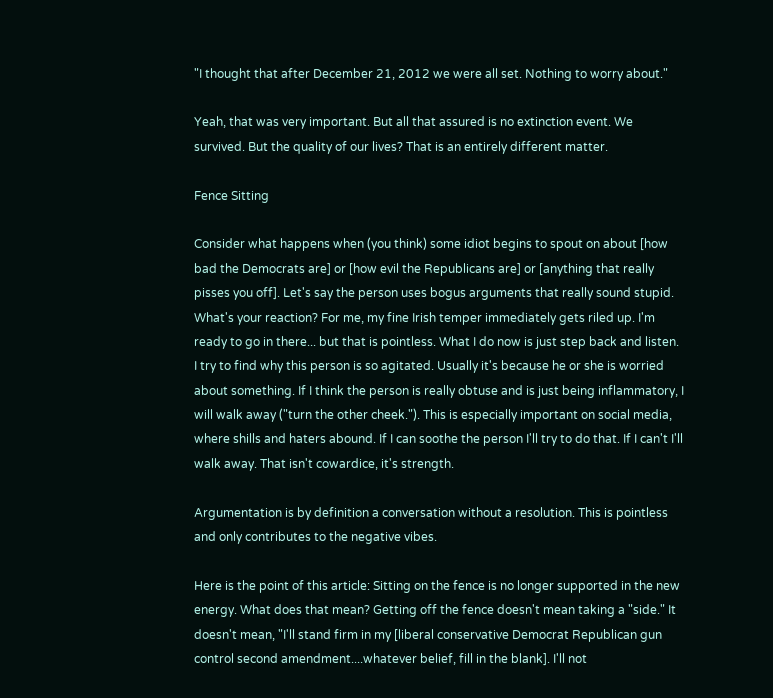"I thought that after December 21, 2012 we were all set. Nothing to worry about."

Yeah, that was very important. But all that assured is no extinction event. We survived. But the quality of our lives? That is an entirely different matter.

Fence Sitting

Consider what happens when (you think) some idiot begins to spout on about [how bad the Democrats are] or [how evil the Republicans are] or [anything that really pisses you off]. Let's say the person uses bogus arguments that really sound stupid. What's your reaction? For me, my fine Irish temper immediately gets riled up. I'm ready to go in there... but that is pointless. What I do now is just step back and listen. I try to find why this person is so agitated. Usually it's because he or she is worried about something. If I think the person is really obtuse and is just being inflammatory, I will walk away ("turn the other cheek."). This is especially important on social media, where shills and haters abound. If I can soothe the person I'll try to do that. If I can't I'll walk away. That isn't cowardice, it's strength.

Argumentation is by definition a conversation without a resolution. This is pointless and only contributes to the negative vibes.

Here is the point of this article: Sitting on the fence is no longer supported in the new energy. What does that mean? Getting off the fence doesn't mean taking a "side." It doesn't mean, "I'll stand firm in my [liberal conservative Democrat Republican gun control second amendment....whatever belief, fill in the blank]. I'll not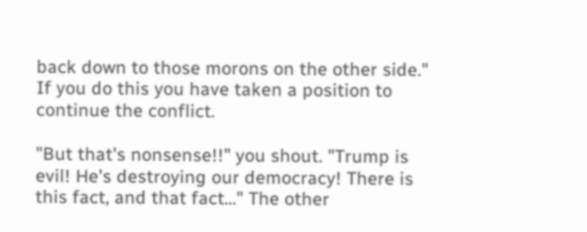back down to those morons on the other side." If you do this you have taken a position to continue the conflict.

"But that's nonsense!!" you shout. "Trump is evil! He's destroying our democracy! There is this fact, and that fact..." The other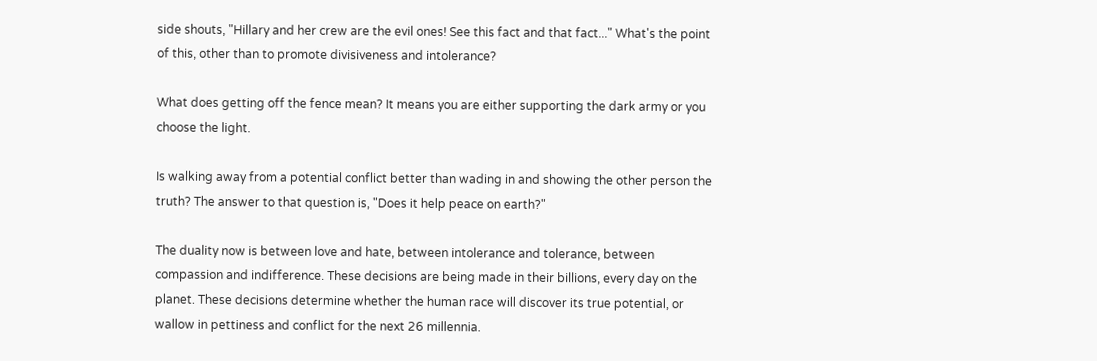side shouts, "Hillary and her crew are the evil ones! See this fact and that fact..." What's the point of this, other than to promote divisiveness and intolerance?

What does getting off the fence mean? It means you are either supporting the dark army or you choose the light.

Is walking away from a potential conflict better than wading in and showing the other person the truth? The answer to that question is, "Does it help peace on earth?"

The duality now is between love and hate, between intolerance and tolerance, between compassion and indifference. These decisions are being made in their billions, every day on the planet. These decisions determine whether the human race will discover its true potential, or wallow in pettiness and conflict for the next 26 millennia.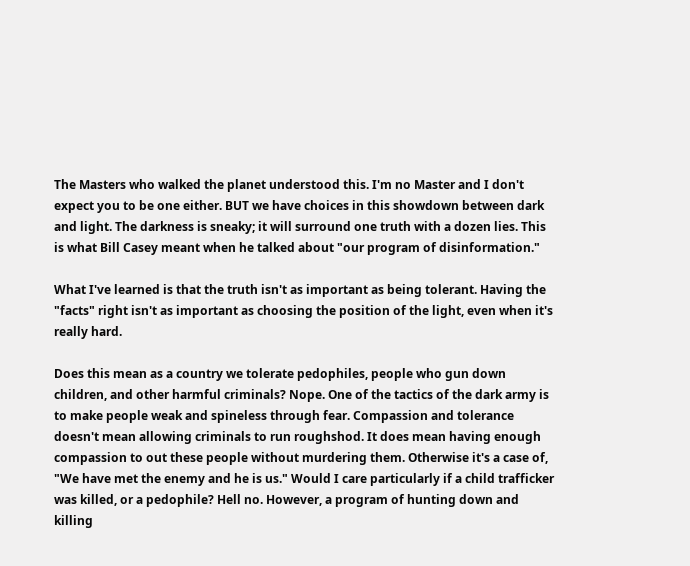The Masters who walked the planet understood this. I'm no Master and I don't expect you to be one either. BUT we have choices in this showdown between dark and light. The darkness is sneaky; it will surround one truth with a dozen lies. This is what Bill Casey meant when he talked about "our program of disinformation."

What I've learned is that the truth isn't as important as being tolerant. Having the "facts" right isn't as important as choosing the position of the light, even when it's really hard.

Does this mean as a country we tolerate pedophiles, people who gun down children, and other harmful criminals? Nope. One of the tactics of the dark army is to make people weak and spineless through fear. Compassion and tolerance doesn't mean allowing criminals to run roughshod. It does mean having enough compassion to out these people without murdering them. Otherwise it's a case of, "We have met the enemy and he is us." Would I care particularly if a child trafficker was killed, or a pedophile? Hell no. However, a program of hunting down and killing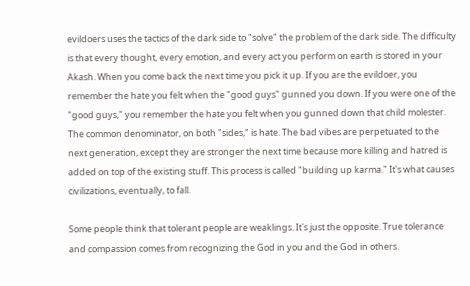evildoers uses the tactics of the dark side to "solve" the problem of the dark side. The difficulty is that every thought, every emotion, and every act you perform on earth is stored in your Akash. When you come back the next time you pick it up. If you are the evildoer, you remember the hate you felt when the "good guys" gunned you down. If you were one of the "good guys," you remember the hate you felt when you gunned down that child molester. The common denominator, on both "sides," is hate. The bad vibes are perpetuated to the next generation, except they are stronger the next time because more killing and hatred is added on top of the existing stuff. This process is called "building up karma." It's what causes civilizations, eventually, to fall.

Some people think that tolerant people are weaklings. It's just the opposite. True tolerance and compassion comes from recognizing the God in you and the God in others.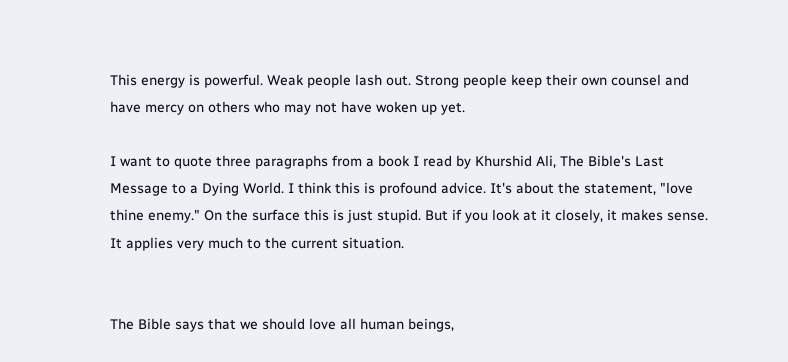This energy is powerful. Weak people lash out. Strong people keep their own counsel and have mercy on others who may not have woken up yet.

I want to quote three paragraphs from a book I read by Khurshid Ali, The Bible's Last Message to a Dying World. I think this is profound advice. It's about the statement, "love thine enemy." On the surface this is just stupid. But if you look at it closely, it makes sense. It applies very much to the current situation.


The Bible says that we should love all human beings,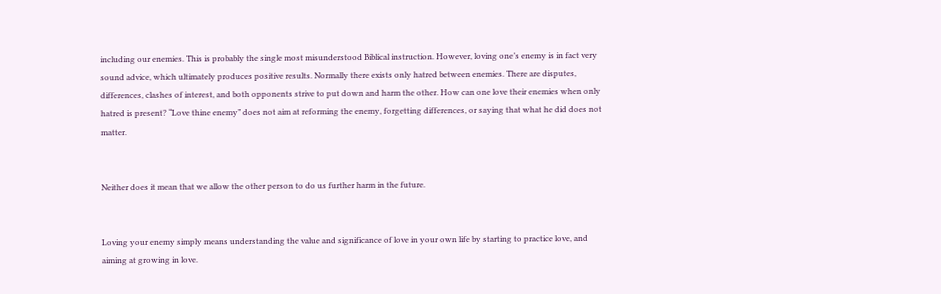including our enemies. This is probably the single most misunderstood Biblical instruction. However, loving one’s enemy is in fact very sound advice, which ultimately produces positive results. Normally there exists only hatred between enemies. There are disputes, differences, clashes of interest, and both opponents strive to put down and harm the other. How can one love their enemies when only hatred is present? “Love thine enemy” does not aim at reforming the enemy, forgetting differences, or saying that what he did does not matter.


Neither does it mean that we allow the other person to do us further harm in the future.


Loving your enemy simply means understanding the value and significance of love in your own life by starting to practice love, and aiming at growing in love.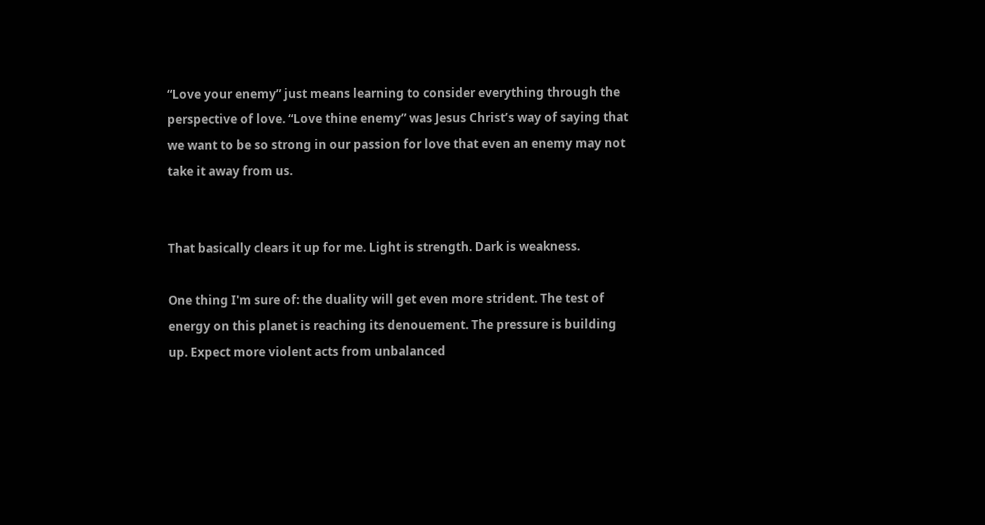“Love your enemy” just means learning to consider everything through the perspective of love. “Love thine enemy” was Jesus Christ’s way of saying that we want to be so strong in our passion for love that even an enemy may not take it away from us.


That basically clears it up for me. Light is strength. Dark is weakness.

One thing I'm sure of: the duality will get even more strident. The test of energy on this planet is reaching its denouement. The pressure is building up. Expect more violent acts from unbalanced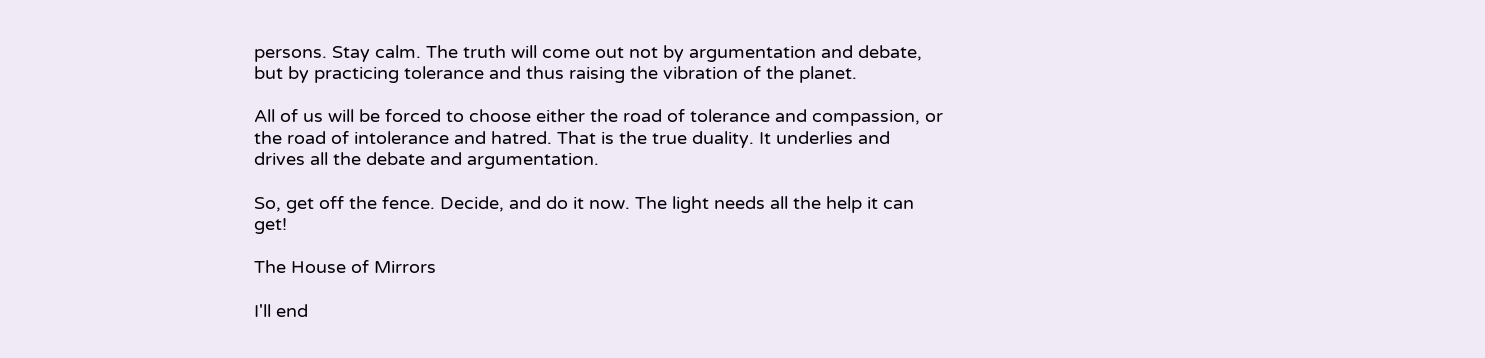persons. Stay calm. The truth will come out not by argumentation and debate, but by practicing tolerance and thus raising the vibration of the planet.

All of us will be forced to choose either the road of tolerance and compassion, or the road of intolerance and hatred. That is the true duality. It underlies and drives all the debate and argumentation.

So, get off the fence. Decide, and do it now. The light needs all the help it can get!

The House of Mirrors

I'll end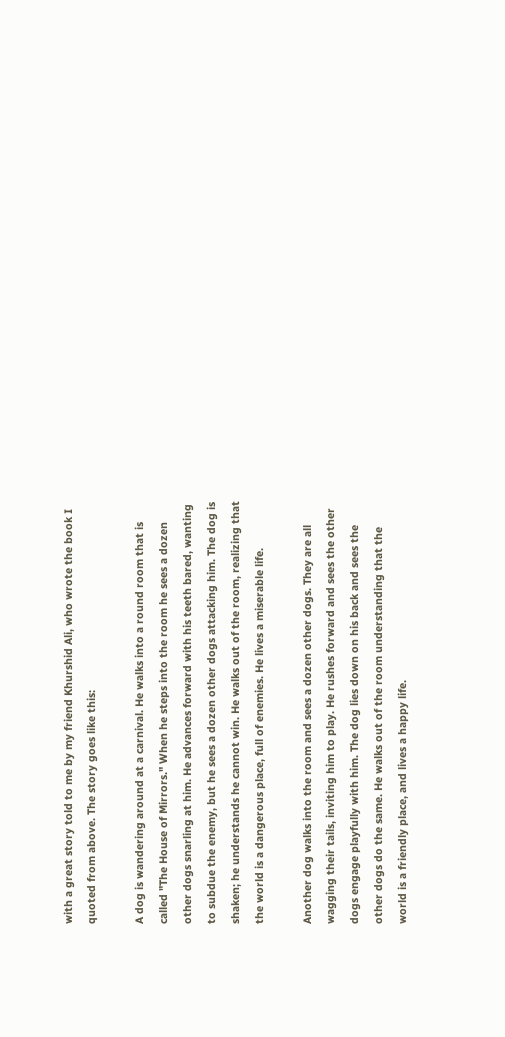with a great story told to me by my friend Khurshid Ali, who wrote the book I quoted from above. The story goes like this:

A dog is wandering around at a carnival. He walks into a round room that is called "The House of Mirrors." When he steps into the room he sees a dozen other dogs snarling at him. He advances forward with his teeth bared, wanting to subdue the enemy, but he sees a dozen other dogs attacking him. The dog is shaken; he understands he cannot win. He walks out of the room, realizing that the world is a dangerous place, full of enemies. He lives a miserable life.

Another dog walks into the room and sees a dozen other dogs. They are all wagging their tails, inviting him to play. He rushes forward and sees the other dogs engage playfully with him. The dog lies down on his back and sees the other dogs do the same. He walks out of the room understanding that the world is a friendly place, and lives a happy life.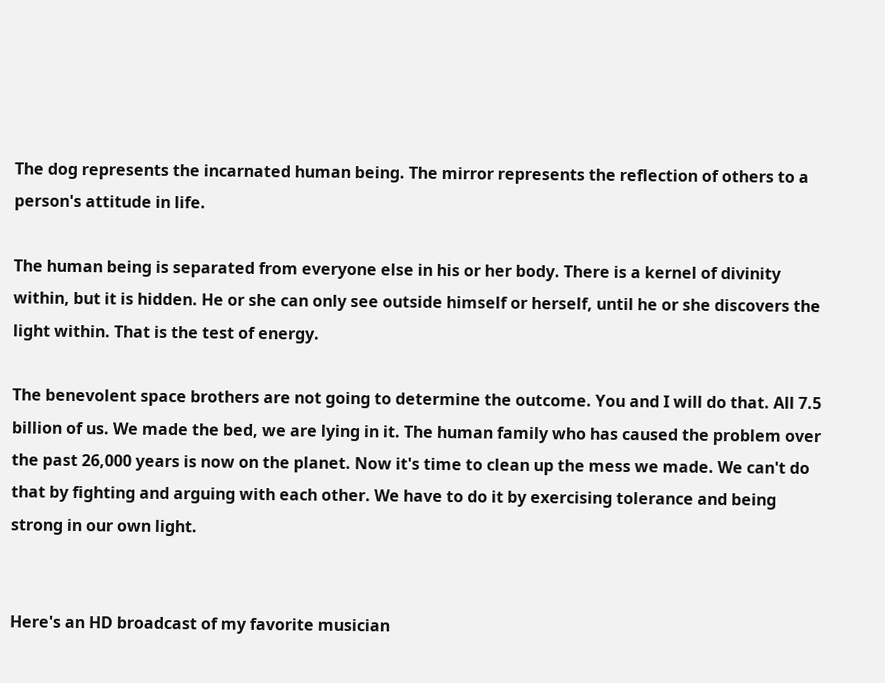The dog represents the incarnated human being. The mirror represents the reflection of others to a person's attitude in life.

The human being is separated from everyone else in his or her body. There is a kernel of divinity within, but it is hidden. He or she can only see outside himself or herself, until he or she discovers the light within. That is the test of energy.

The benevolent space brothers are not going to determine the outcome. You and I will do that. All 7.5 billion of us. We made the bed, we are lying in it. The human family who has caused the problem over the past 26,000 years is now on the planet. Now it's time to clean up the mess we made. We can't do that by fighting and arguing with each other. We have to do it by exercising tolerance and being strong in our own light.


Here's an HD broadcast of my favorite musician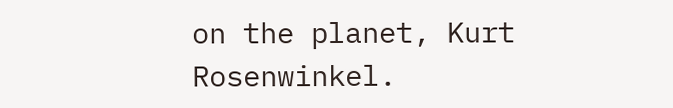on the planet, Kurt Rosenwinkel.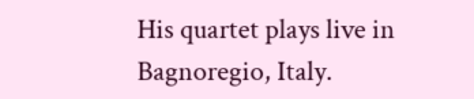His quartet plays live in Bagnoregio, Italy.